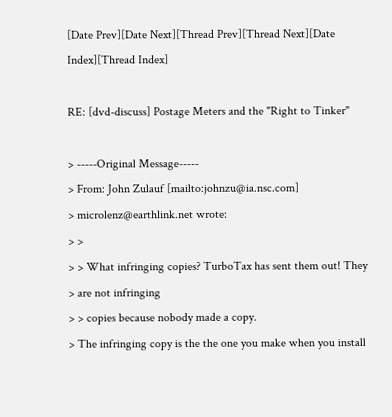[Date Prev][Date Next][Thread Prev][Thread Next][Date Index][Thread Index]

RE: [dvd-discuss] Postage Meters and the "Right to Tinker"

> -----Original Message-----
> From: John Zulauf [mailto:johnzu@ia.nsc.com]
> microlenz@earthlink.net wrote:
> >
> > What infringing copies? TurboTax has sent them out! They
> are not infringing
> > copies because nobody made a copy.
> The infringing copy is the the one you make when you install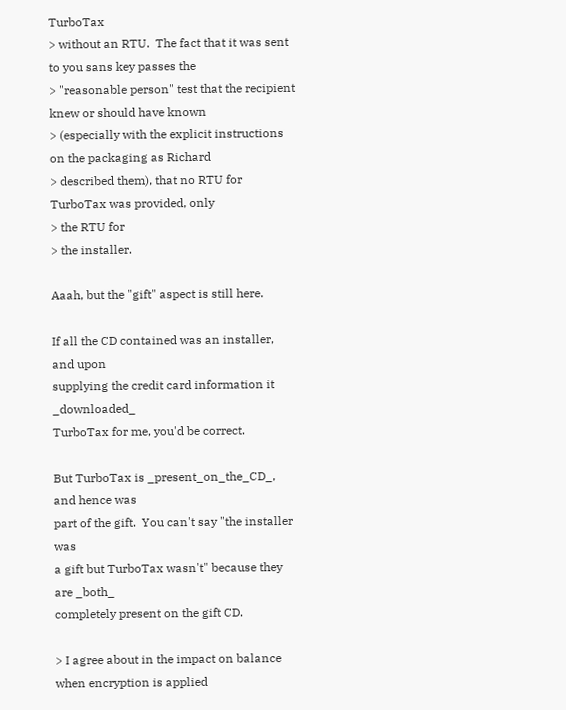TurboTax
> without an RTU.  The fact that it was sent to you sans key passes the
> "reasonable person" test that the recipient knew or should have known
> (especially with the explicit instructions on the packaging as Richard
> described them), that no RTU for TurboTax was provided, only
> the RTU for
> the installer.

Aaah, but the "gift" aspect is still here.

If all the CD contained was an installer, and upon
supplying the credit card information it _downloaded_
TurboTax for me, you'd be correct.

But TurboTax is _present_on_the_CD_, and hence was
part of the gift.  You can't say "the installer was
a gift but TurboTax wasn't" because they are _both_
completely present on the gift CD.

> I agree about in the impact on balance when encryption is applied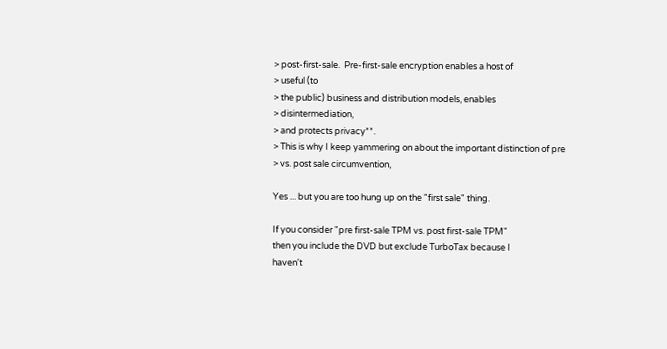> post-first-sale.  Pre-first-sale encryption enables a host of
> useful (to
> the public) business and distribution models, enables
> disintermediation,
> and protects privacy**.
> This is why I keep yammering on about the important distinction of pre
> vs. post sale circumvention,

Yes ... but you are too hung up on the "first sale" thing.

If you consider "pre first-sale TPM vs. post first-sale TPM"
then you include the DVD but exclude TurboTax because I
haven't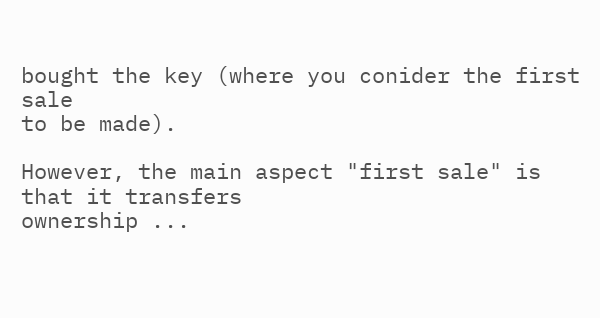bought the key (where you conider the first sale
to be made).

However, the main aspect "first sale" is that it transfers
ownership ...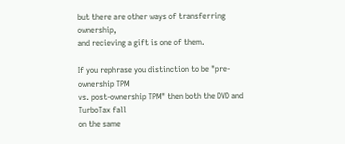but there are other ways of transferring ownership,
and recieving a gift is one of them.

If you rephrase you distinction to be "pre-ownership TPM
vs. post-ownership TPM" then both the DVD and TurboTax fall
on the same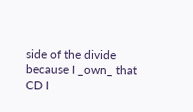side of the divide because I _own_ that CD I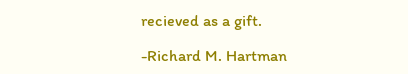recieved as a gift.

-Richard M. Hartman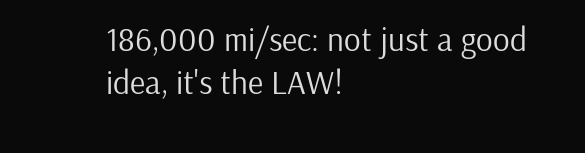186,000 mi/sec: not just a good idea, it's the LAW!